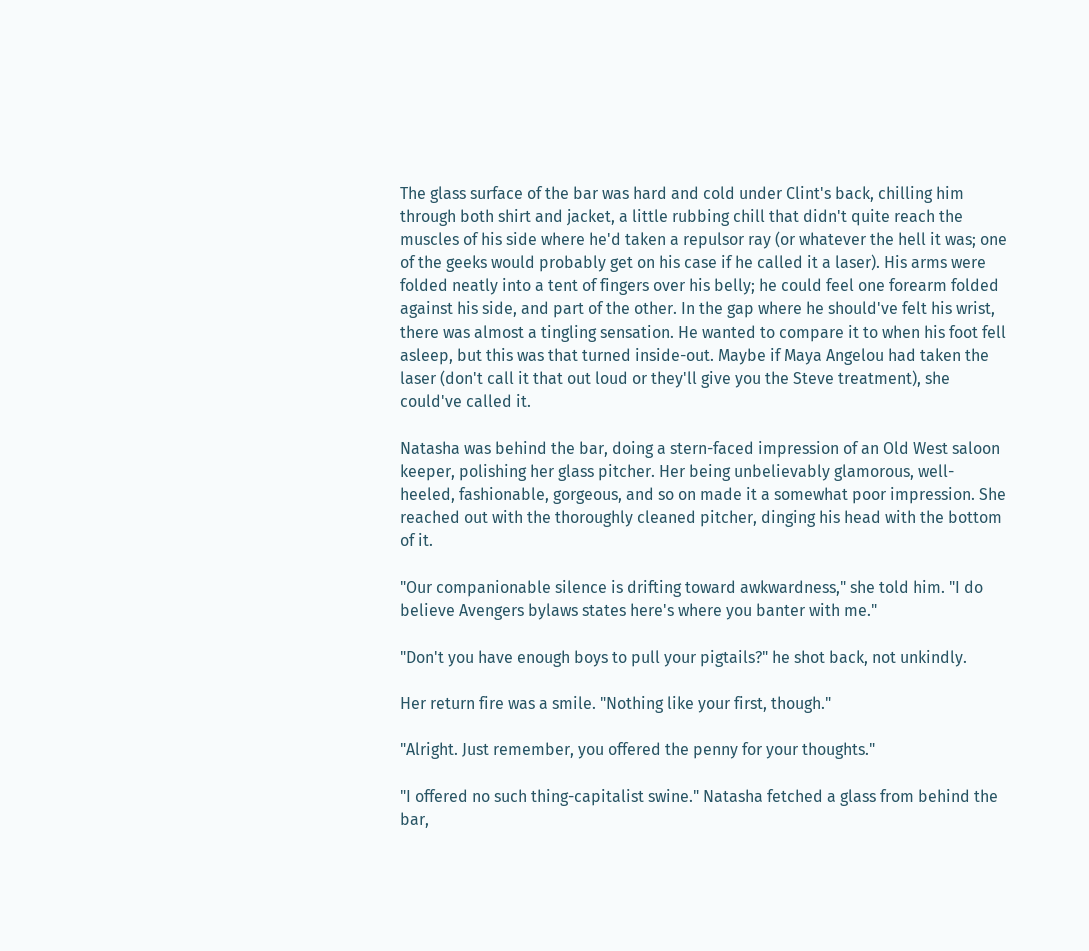The glass surface of the bar was hard and cold under Clint's back, chilling him through both shirt and jacket, a little rubbing chill that didn't quite reach the muscles of his side where he'd taken a repulsor ray (or whatever the hell it was; one of the geeks would probably get on his case if he called it a laser). His arms were folded neatly into a tent of fingers over his belly; he could feel one forearm folded against his side, and part of the other. In the gap where he should've felt his wrist, there was almost a tingling sensation. He wanted to compare it to when his foot fell asleep, but this was that turned inside-out. Maybe if Maya Angelou had taken the laser (don't call it that out loud or they'll give you the Steve treatment), she could've called it.

Natasha was behind the bar, doing a stern-faced impression of an Old West saloon keeper, polishing her glass pitcher. Her being unbelievably glamorous, well-heeled, fashionable, gorgeous, and so on made it a somewhat poor impression. She reached out with the thoroughly cleaned pitcher, dinging his head with the bottom of it.

"Our companionable silence is drifting toward awkwardness," she told him. "I do believe Avengers bylaws states here's where you banter with me."

"Don't you have enough boys to pull your pigtails?" he shot back, not unkindly.

Her return fire was a smile. "Nothing like your first, though."

"Alright. Just remember, you offered the penny for your thoughts."

"I offered no such thing-capitalist swine." Natasha fetched a glass from behind the bar,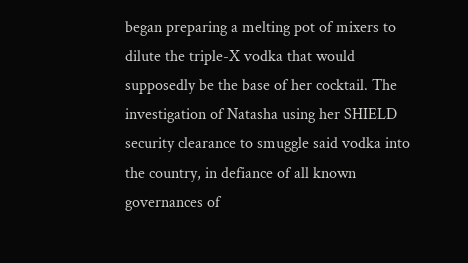began preparing a melting pot of mixers to dilute the triple-X vodka that would supposedly be the base of her cocktail. The investigation of Natasha using her SHIELD security clearance to smuggle said vodka into the country, in defiance of all known governances of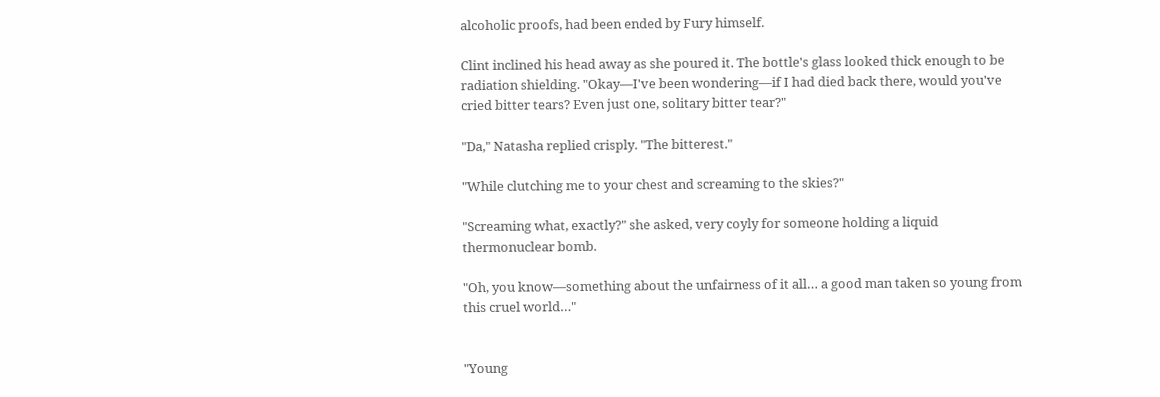alcoholic proofs, had been ended by Fury himself.

Clint inclined his head away as she poured it. The bottle's glass looked thick enough to be radiation shielding. "Okay—I've been wondering—if I had died back there, would you've cried bitter tears? Even just one, solitary bitter tear?"

"Da," Natasha replied crisply. "The bitterest."

"While clutching me to your chest and screaming to the skies?"

"Screaming what, exactly?" she asked, very coyly for someone holding a liquid thermonuclear bomb.

"Oh, you know—something about the unfairness of it all… a good man taken so young from this cruel world…"


"Young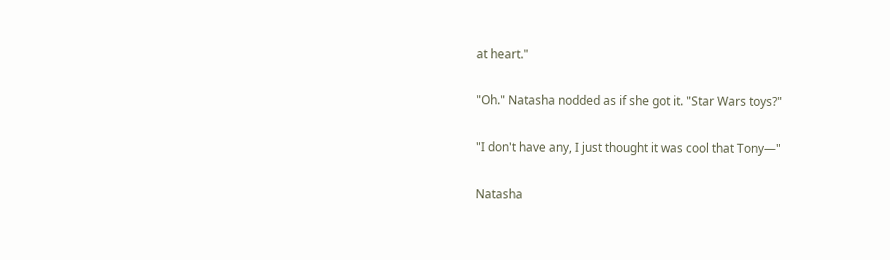at heart."

"Oh." Natasha nodded as if she got it. "Star Wars toys?"

"I don't have any, I just thought it was cool that Tony—"

Natasha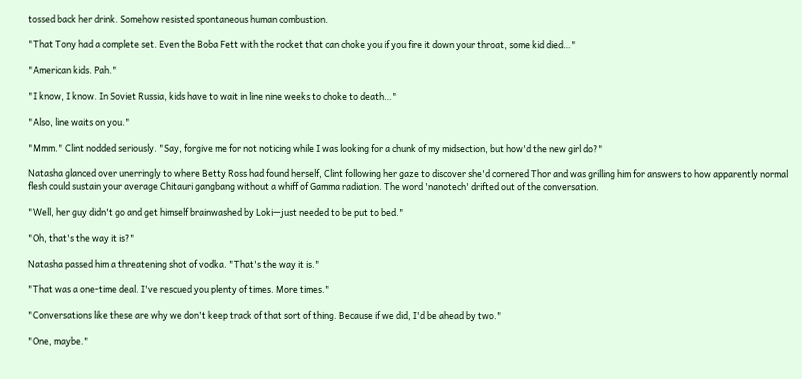tossed back her drink. Somehow resisted spontaneous human combustion.

"That Tony had a complete set. Even the Boba Fett with the rocket that can choke you if you fire it down your throat, some kid died…"

"American kids. Pah."

"I know, I know. In Soviet Russia, kids have to wait in line nine weeks to choke to death…"

"Also, line waits on you."

"Mmm." Clint nodded seriously. "Say, forgive me for not noticing while I was looking for a chunk of my midsection, but how'd the new girl do?"

Natasha glanced over unerringly to where Betty Ross had found herself, Clint following her gaze to discover she'd cornered Thor and was grilling him for answers to how apparently normal flesh could sustain your average Chitauri gangbang without a whiff of Gamma radiation. The word 'nanotech' drifted out of the conversation.

"Well, her guy didn't go and get himself brainwashed by Loki—just needed to be put to bed."

"Oh, that's the way it is?"

Natasha passed him a threatening shot of vodka. "That's the way it is."

"That was a one-time deal. I've rescued you plenty of times. More times."

"Conversations like these are why we don't keep track of that sort of thing. Because if we did, I'd be ahead by two."

"One, maybe."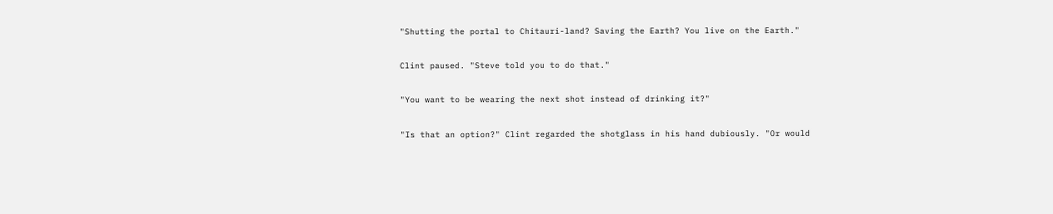"Shutting the portal to Chitauri-land? Saving the Earth? You live on the Earth."

Clint paused. "Steve told you to do that."

"You want to be wearing the next shot instead of drinking it?"

"Is that an option?" Clint regarded the shotglass in his hand dubiously. "Or would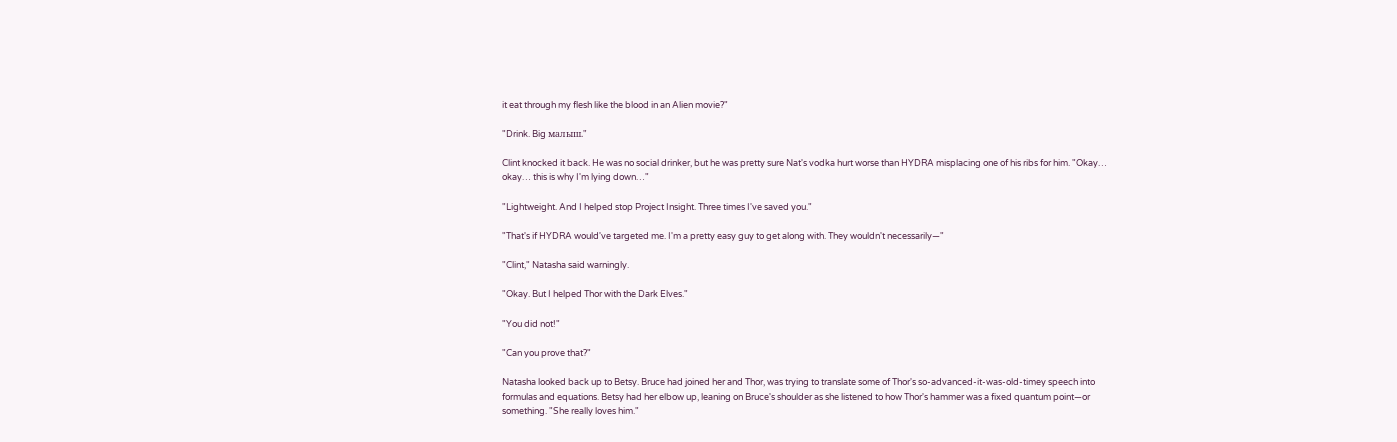it eat through my flesh like the blood in an Alien movie?"

"Drink. Big малыш."

Clint knocked it back. He was no social drinker, but he was pretty sure Nat's vodka hurt worse than HYDRA misplacing one of his ribs for him. "Okay… okay… this is why I'm lying down…"

"Lightweight. And I helped stop Project Insight. Three times I've saved you."

"That's if HYDRA would've targeted me. I'm a pretty easy guy to get along with. They wouldn't necessarily—"

"Clint," Natasha said warningly.

"Okay. But I helped Thor with the Dark Elves."

"You did not!"

"Can you prove that?"

Natasha looked back up to Betsy. Bruce had joined her and Thor, was trying to translate some of Thor's so-advanced-it-was-old-timey speech into formulas and equations. Betsy had her elbow up, leaning on Bruce's shoulder as she listened to how Thor's hammer was a fixed quantum point—or something. "She really loves him."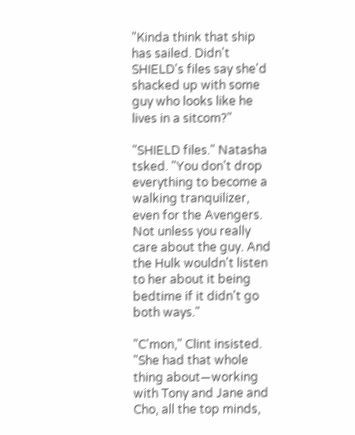"Kinda think that ship has sailed. Didn't SHIELD's files say she'd shacked up with some guy who looks like he lives in a sitcom?"

"SHIELD files." Natasha tsked. "You don't drop everything to become a walking tranquilizer, even for the Avengers. Not unless you really care about the guy. And the Hulk wouldn't listen to her about it being bedtime if it didn't go both ways."

"C'mon," Clint insisted. "She had that whole thing about—working with Tony and Jane and Cho, all the top minds,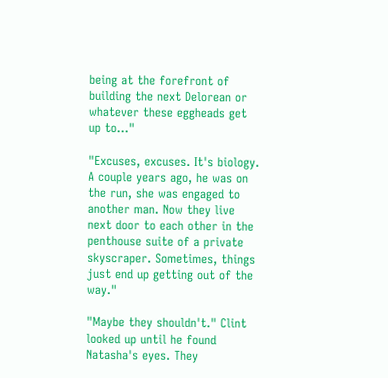being at the forefront of building the next Delorean or whatever these eggheads get up to…"

"Excuses, excuses. It's biology. A couple years ago, he was on the run, she was engaged to another man. Now they live next door to each other in the penthouse suite of a private skyscraper. Sometimes, things just end up getting out of the way."

"Maybe they shouldn't." Clint looked up until he found Natasha's eyes. They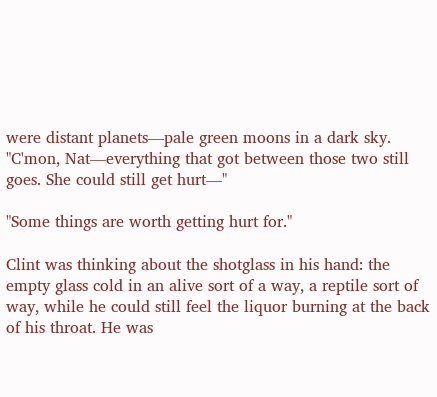were distant planets—pale green moons in a dark sky. "C'mon, Nat—everything that got between those two still goes. She could still get hurt—"

"Some things are worth getting hurt for."

Clint was thinking about the shotglass in his hand: the empty glass cold in an alive sort of a way, a reptile sort of way, while he could still feel the liquor burning at the back of his throat. He was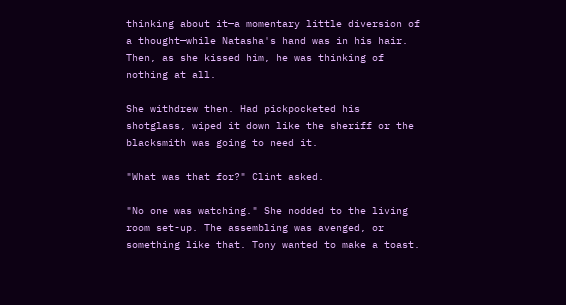thinking about it—a momentary little diversion of a thought—while Natasha's hand was in his hair. Then, as she kissed him, he was thinking of nothing at all.

She withdrew then. Had pickpocketed his shotglass, wiped it down like the sheriff or the blacksmith was going to need it.

"What was that for?" Clint asked.

"No one was watching." She nodded to the living room set-up. The assembling was avenged, or something like that. Tony wanted to make a toast.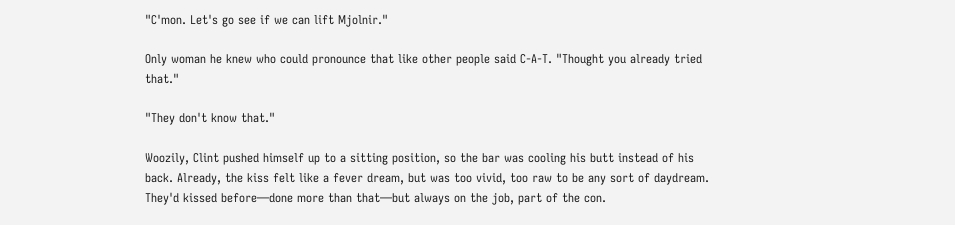"C'mon. Let's go see if we can lift Mjolnir."

Only woman he knew who could pronounce that like other people said C-A-T. "Thought you already tried that."

"They don't know that."

Woozily, Clint pushed himself up to a sitting position, so the bar was cooling his butt instead of his back. Already, the kiss felt like a fever dream, but was too vivid, too raw to be any sort of daydream. They'd kissed before—done more than that—but always on the job, part of the con.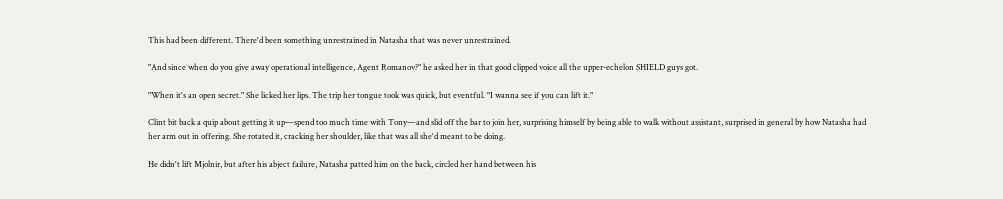This had been different. There'd been something unrestrained in Natasha that was never unrestrained.

"And since when do you give away operational intelligence, Agent Romanov?" he asked her in that good clipped voice all the upper-echelon SHIELD guys got.

"When it's an open secret." She licked her lips. The trip her tongue took was quick, but eventful. "I wanna see if you can lift it."

Clint bit back a quip about getting it up—spend too much time with Tony—and slid off the bar to join her, surprising himself by being able to walk without assistant, surprised in general by how Natasha had her arm out in offering. She rotated it, cracking her shoulder, like that was all she'd meant to be doing.

He didn't lift Mjolnir, but after his abject failure, Natasha patted him on the back, circled her hand between his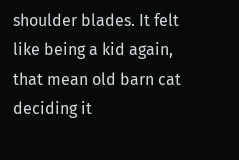shoulder blades. It felt like being a kid again, that mean old barn cat deciding it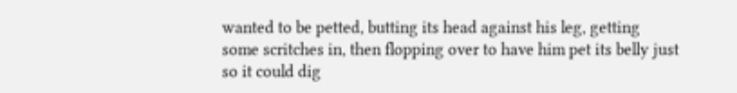wanted to be petted, butting its head against his leg, getting some scritches in, then flopping over to have him pet its belly just so it could dig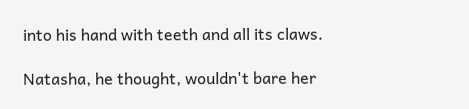into his hand with teeth and all its claws.

Natasha, he thought, wouldn't bare her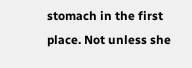stomach in the first place. Not unless she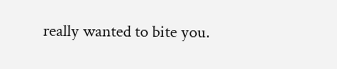really wanted to bite you.